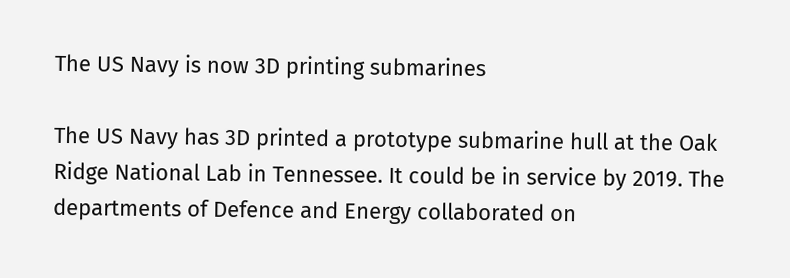The US Navy is now 3D printing submarines

The US Navy has 3D printed a prototype submarine hull at the Oak Ridge National Lab in Tennessee. It could be in service by 2019. The departments of Defence and Energy collaborated on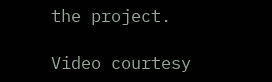the project.

Video courtesy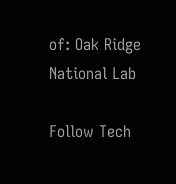of: Oak Ridge National Lab

Follow Tech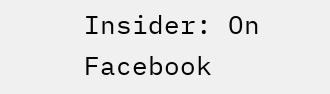Insider: On Facebook